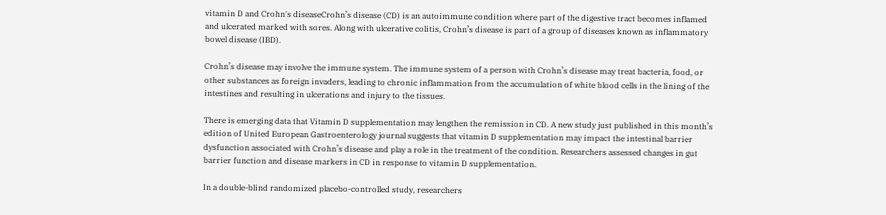vitamin D and Crohn's diseaseCrohn’s disease (CD) is an autoimmune condition where part of the digestive tract becomes inflamed and ulcerated marked with sores. Along with ulcerative colitis, Crohn’s disease is part of a group of diseases known as inflammatory bowel disease (IBD).

Crohn’s disease may involve the immune system. The immune system of a person with Crohn’s disease may treat bacteria, food, or other substances as foreign invaders, leading to chronic inflammation from the accumulation of white blood cells in the lining of the intestines and resulting in ulcerations and injury to the tissues.

There is emerging data that Vitamin D supplementation may lengthen the remission in CD. A new study just published in this month’s edition of United European Gastroenterology journal suggests that vitamin D supplementation may impact the intestinal barrier dysfunction associated with Crohn’s disease and play a role in the treatment of the condition. Researchers assessed changes in gut barrier function and disease markers in CD in response to vitamin D supplementation.

In a double-blind randomized placebo-controlled study, researchers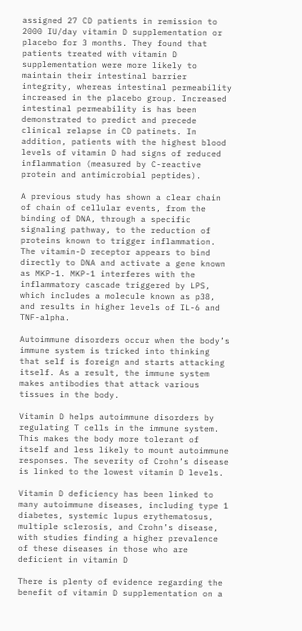assigned 27 CD patients in remission to 2000 IU/day vitamin D supplementation or placebo for 3 months. They found that patients treated with vitamin D supplementation were more likely to maintain their intestinal barrier integrity, whereas intestinal permeability increased in the placebo group. Increased intestinal permeability is has been demonstrated to predict and precede clinical relapse in CD patinets. In addition, patients with the highest blood levels of vitamin D had signs of reduced inflammation (measured by C-reactive protein and antimicrobial peptides).

A previous study has shown a clear chain of chain of cellular events, from the binding of DNA, through a specific signaling pathway, to the reduction of proteins known to trigger inflammation. The vitamin-D receptor appears to bind directly to DNA and activate a gene known as MKP-1. MKP-1 interferes with the inflammatory cascade triggered by LPS, which includes a molecule known as p38, and results in higher levels of IL-6 and TNF-alpha.

Autoimmune disorders occur when the body’s immune system is tricked into thinking that self is foreign and starts attacking itself. As a result, the immune system makes antibodies that attack various tissues in the body.

Vitamin D helps autoimmune disorders by regulating T cells in the immune system. This makes the body more tolerant of itself and less likely to mount autoimmune responses. The severity of Crohn’s disease is linked to the lowest vitamin D levels.

Vitamin D deficiency has been linked to many autoimmune diseases, including type 1 diabetes, systemic lupus erythematosus, multiple sclerosis, and Crohn’s disease, with studies finding a higher prevalence of these diseases in those who are deficient in vitamin D

There is plenty of evidence regarding the benefit of vitamin D supplementation on a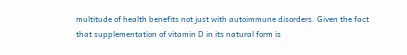multitude of health benefits not just with autoimmune disorders. Given the fact that supplementation of vitamin D in its natural form is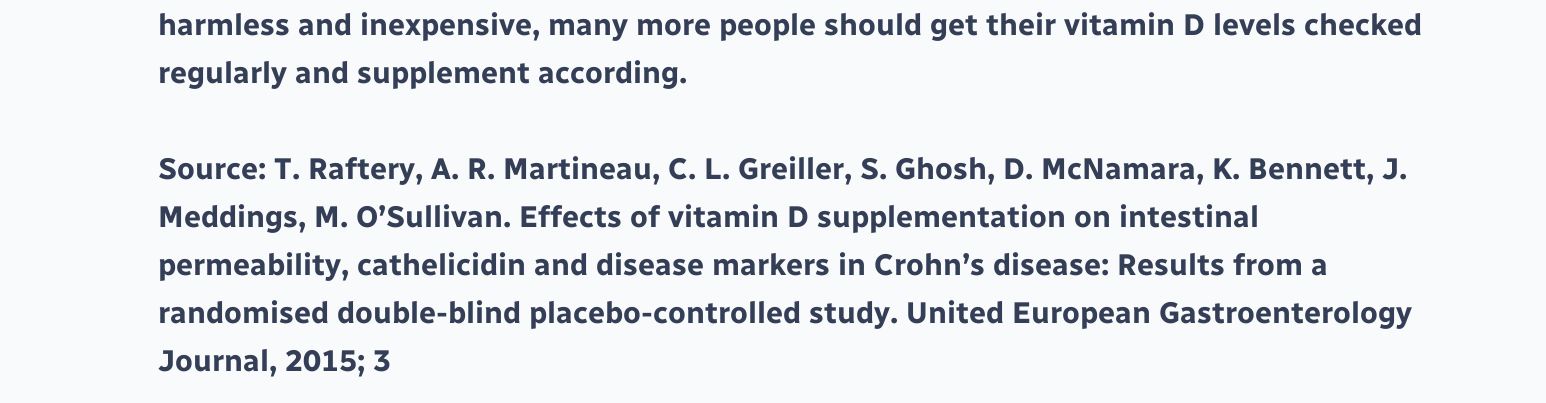harmless and inexpensive, many more people should get their vitamin D levels checked regularly and supplement according.

Source: T. Raftery, A. R. Martineau, C. L. Greiller, S. Ghosh, D. McNamara, K. Bennett, J. Meddings, M. O’Sullivan. Effects of vitamin D supplementation on intestinal permeability, cathelicidin and disease markers in Crohn’s disease: Results from a randomised double-blind placebo-controlled study. United European Gastroenterology Journal, 2015; 3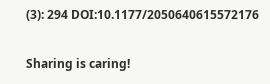(3): 294 DOI:10.1177/2050640615572176

Sharing is caring!